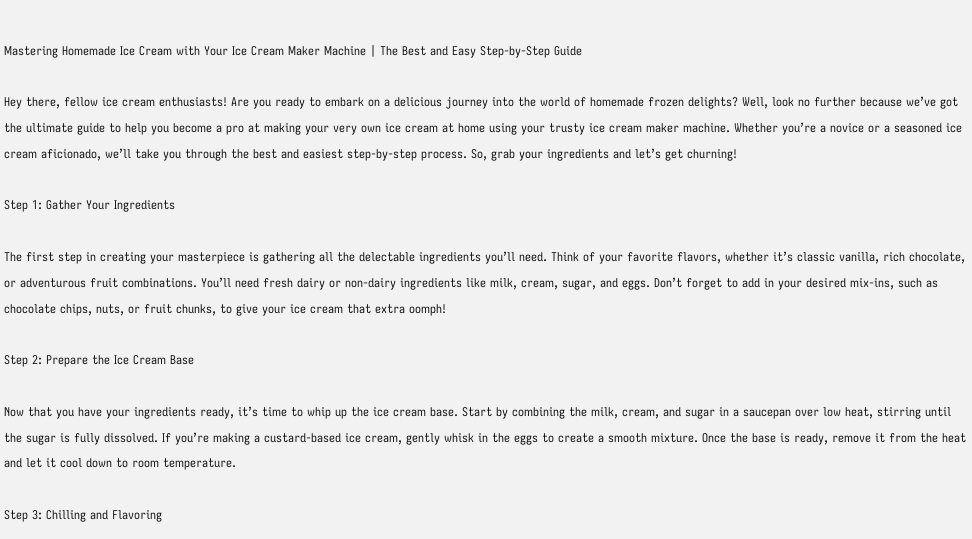Mastering Homemade Ice Cream with Your Ice Cream Maker Machine | The Best and Easy Step-by-Step Guide

Hey there, fellow ice cream enthusiasts! Are you ready to embark on a delicious journey into the world of homemade frozen delights? Well, look no further because we’ve got the ultimate guide to help you become a pro at making your very own ice cream at home using your trusty ice cream maker machine. Whether you’re a novice or a seasoned ice cream aficionado, we’ll take you through the best and easiest step-by-step process. So, grab your ingredients and let’s get churning!

Step 1: Gather Your Ingredients

The first step in creating your masterpiece is gathering all the delectable ingredients you’ll need. Think of your favorite flavors, whether it’s classic vanilla, rich chocolate, or adventurous fruit combinations. You’ll need fresh dairy or non-dairy ingredients like milk, cream, sugar, and eggs. Don’t forget to add in your desired mix-ins, such as chocolate chips, nuts, or fruit chunks, to give your ice cream that extra oomph!

Step 2: Prepare the Ice Cream Base

Now that you have your ingredients ready, it’s time to whip up the ice cream base. Start by combining the milk, cream, and sugar in a saucepan over low heat, stirring until the sugar is fully dissolved. If you’re making a custard-based ice cream, gently whisk in the eggs to create a smooth mixture. Once the base is ready, remove it from the heat and let it cool down to room temperature.

Step 3: Chilling and Flavoring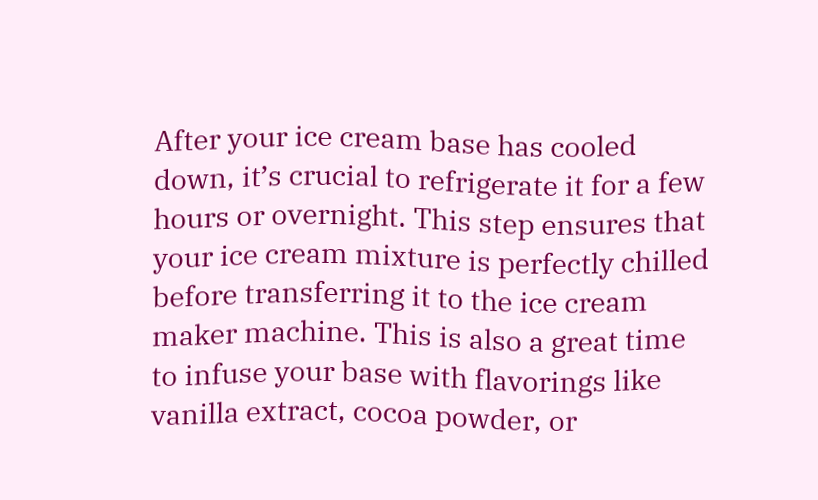After your ice cream base has cooled down, it’s crucial to refrigerate it for a few hours or overnight. This step ensures that your ice cream mixture is perfectly chilled before transferring it to the ice cream maker machine. This is also a great time to infuse your base with flavorings like vanilla extract, cocoa powder, or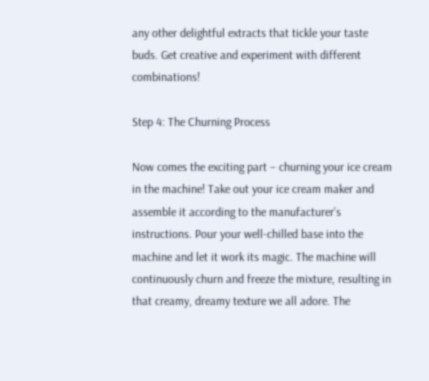any other delightful extracts that tickle your taste buds. Get creative and experiment with different combinations!

Step 4: The Churning Process

Now comes the exciting part – churning your ice cream in the machine! Take out your ice cream maker and assemble it according to the manufacturer’s instructions. Pour your well-chilled base into the machine and let it work its magic. The machine will continuously churn and freeze the mixture, resulting in that creamy, dreamy texture we all adore. The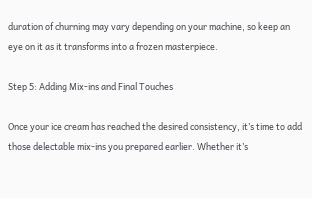duration of churning may vary depending on your machine, so keep an eye on it as it transforms into a frozen masterpiece.

Step 5: Adding Mix-ins and Final Touches

Once your ice cream has reached the desired consistency, it’s time to add those delectable mix-ins you prepared earlier. Whether it’s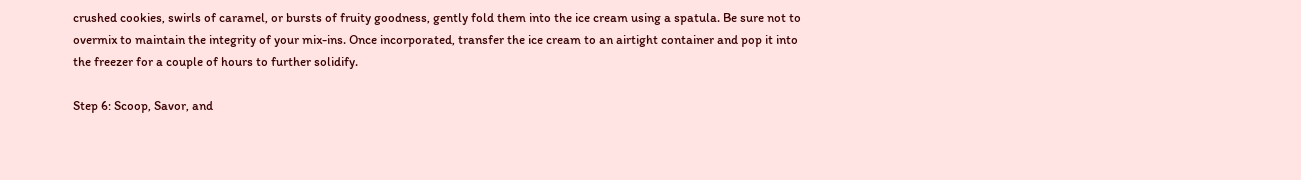crushed cookies, swirls of caramel, or bursts of fruity goodness, gently fold them into the ice cream using a spatula. Be sure not to overmix to maintain the integrity of your mix-ins. Once incorporated, transfer the ice cream to an airtight container and pop it into the freezer for a couple of hours to further solidify.

Step 6: Scoop, Savor, and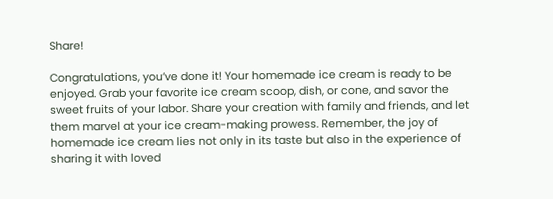Share!

Congratulations, you’ve done it! Your homemade ice cream is ready to be enjoyed. Grab your favorite ice cream scoop, dish, or cone, and savor the sweet fruits of your labor. Share your creation with family and friends, and let them marvel at your ice cream-making prowess. Remember, the joy of homemade ice cream lies not only in its taste but also in the experience of sharing it with loved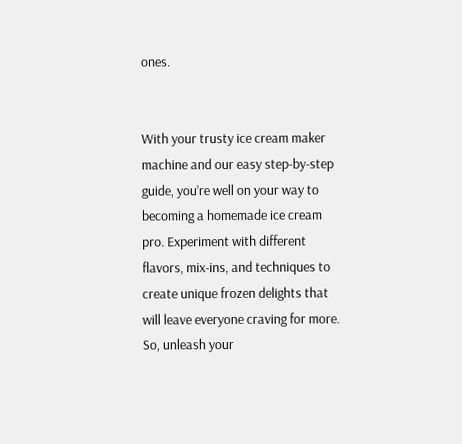ones.


With your trusty ice cream maker machine and our easy step-by-step guide, you’re well on your way to becoming a homemade ice cream pro. Experiment with different flavors, mix-ins, and techniques to create unique frozen delights that will leave everyone craving for more. So, unleash your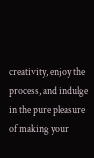creativity, enjoy the process, and indulge in the pure pleasure of making your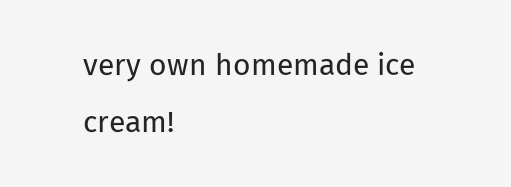very own homemade ice cream!